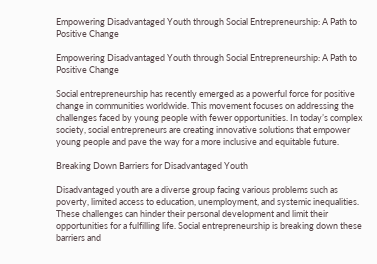Empowering Disadvantaged Youth through Social Entrepreneurship: A Path to Positive Change

Empowering Disadvantaged Youth through Social Entrepreneurship: A Path to Positive Change

Social entrepreneurship has recently emerged as a powerful force for positive change in communities worldwide. This movement focuses on addressing the challenges faced by young people with fewer opportunities. In today’s complex society, social entrepreneurs are creating innovative solutions that empower young people and pave the way for a more inclusive and equitable future.

Breaking Down Barriers for Disadvantaged Youth

Disadvantaged youth are a diverse group facing various problems such as poverty, limited access to education, unemployment, and systemic inequalities. These challenges can hinder their personal development and limit their opportunities for a fulfilling life. Social entrepreneurship is breaking down these barriers and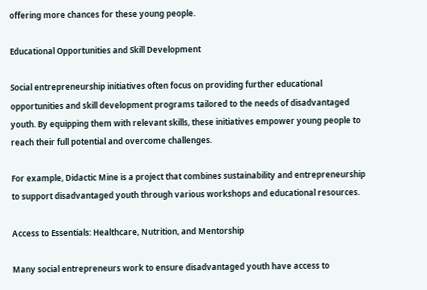offering more chances for these young people.

Educational Opportunities and Skill Development

Social entrepreneurship initiatives often focus on providing further educational opportunities and skill development programs tailored to the needs of disadvantaged youth. By equipping them with relevant skills, these initiatives empower young people to reach their full potential and overcome challenges.

For example, Didactic Mine is a project that combines sustainability and entrepreneurship to support disadvantaged youth through various workshops and educational resources.

Access to Essentials: Healthcare, Nutrition, and Mentorship

Many social entrepreneurs work to ensure disadvantaged youth have access to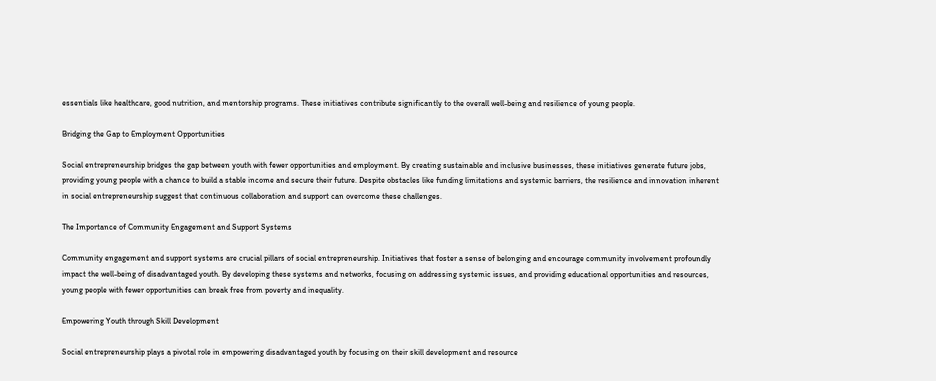essentials like healthcare, good nutrition, and mentorship programs. These initiatives contribute significantly to the overall well-being and resilience of young people.

Bridging the Gap to Employment Opportunities

Social entrepreneurship bridges the gap between youth with fewer opportunities and employment. By creating sustainable and inclusive businesses, these initiatives generate future jobs, providing young people with a chance to build a stable income and secure their future. Despite obstacles like funding limitations and systemic barriers, the resilience and innovation inherent in social entrepreneurship suggest that continuous collaboration and support can overcome these challenges.

The Importance of Community Engagement and Support Systems

Community engagement and support systems are crucial pillars of social entrepreneurship. Initiatives that foster a sense of belonging and encourage community involvement profoundly impact the well-being of disadvantaged youth. By developing these systems and networks, focusing on addressing systemic issues, and providing educational opportunities and resources, young people with fewer opportunities can break free from poverty and inequality.

Empowering Youth through Skill Development

Social entrepreneurship plays a pivotal role in empowering disadvantaged youth by focusing on their skill development and resource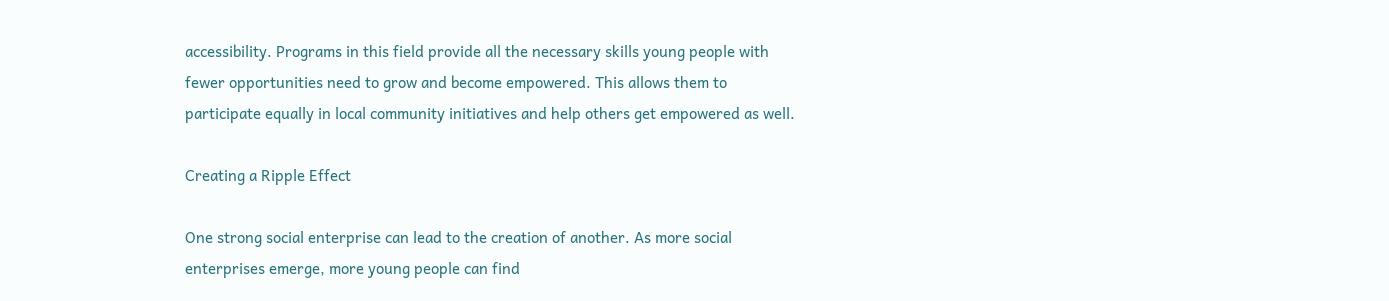accessibility. Programs in this field provide all the necessary skills young people with fewer opportunities need to grow and become empowered. This allows them to participate equally in local community initiatives and help others get empowered as well.

Creating a Ripple Effect

One strong social enterprise can lead to the creation of another. As more social enterprises emerge, more young people can find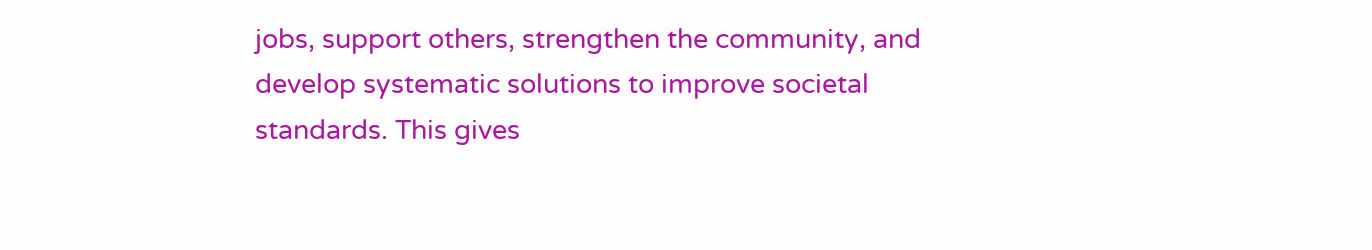jobs, support others, strengthen the community, and develop systematic solutions to improve societal standards. This gives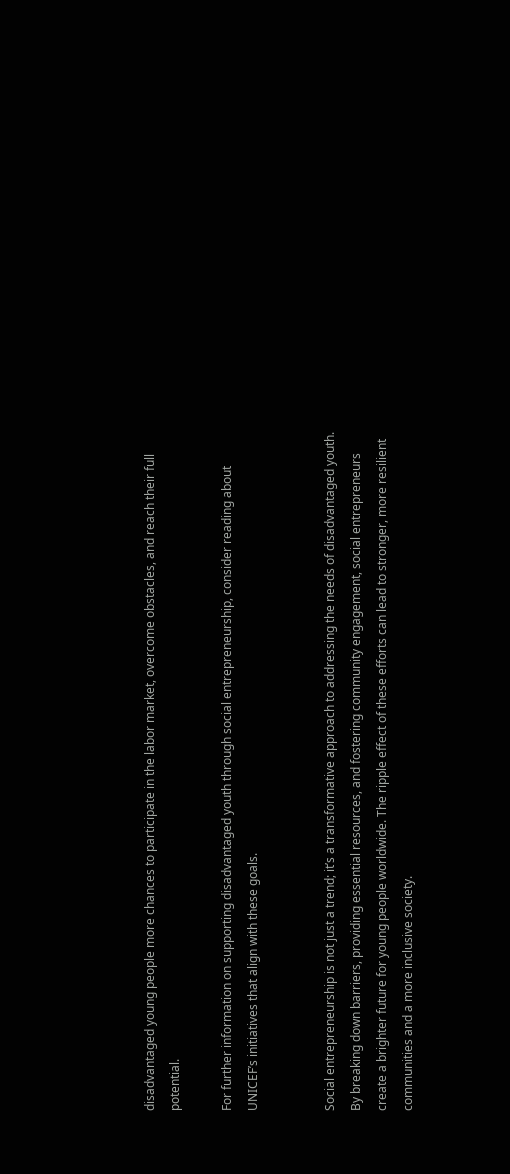disadvantaged young people more chances to participate in the labor market, overcome obstacles, and reach their full potential.

For further information on supporting disadvantaged youth through social entrepreneurship, consider reading about UNICEF’s initiatives that align with these goals.


Social entrepreneurship is not just a trend; it’s a transformative approach to addressing the needs of disadvantaged youth. By breaking down barriers, providing essential resources, and fostering community engagement, social entrepreneurs create a brighter future for young people worldwide. The ripple effect of these efforts can lead to stronger, more resilient communities and a more inclusive society.